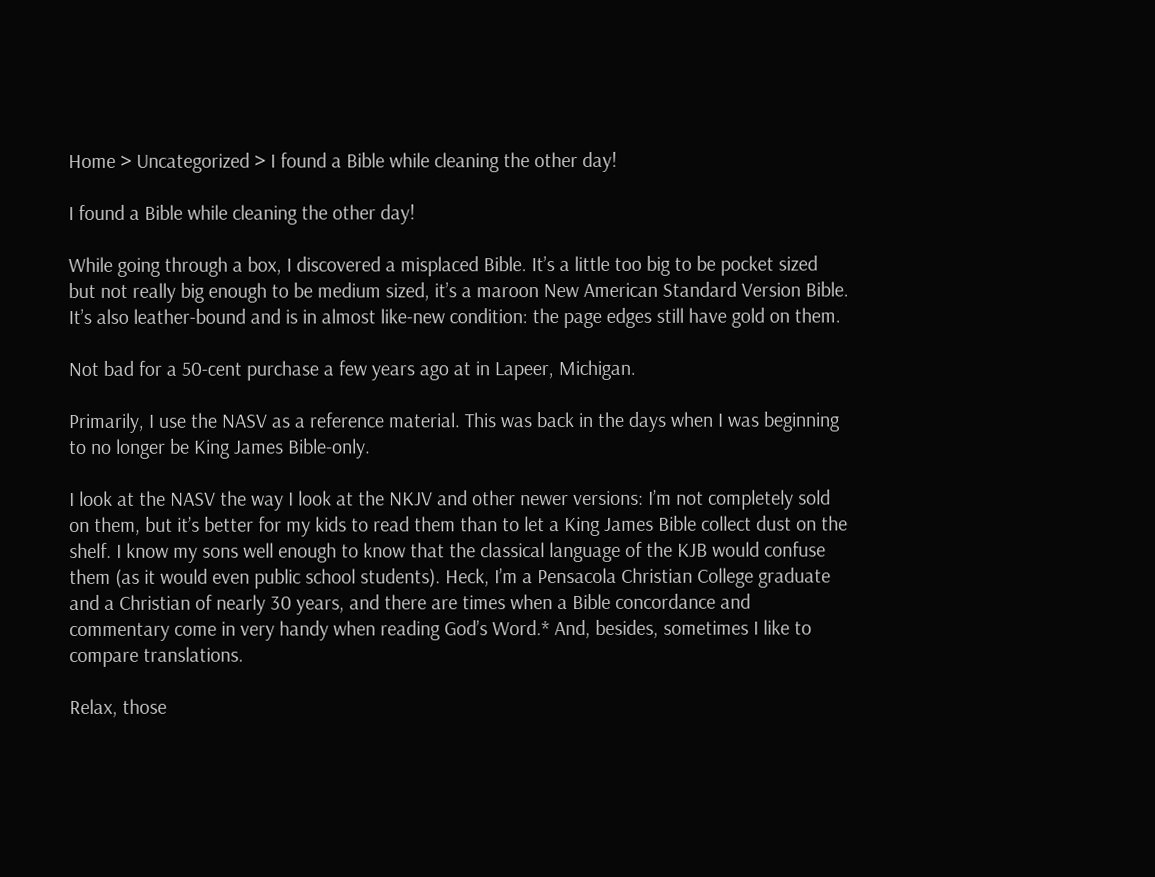Home > Uncategorized > I found a Bible while cleaning the other day!

I found a Bible while cleaning the other day!

While going through a box, I discovered a misplaced Bible. It’s a little too big to be pocket sized but not really big enough to be medium sized, it’s a maroon New American Standard Version Bible. It’s also leather-bound and is in almost like-new condition: the page edges still have gold on them.

Not bad for a 50-cent purchase a few years ago at in Lapeer, Michigan.

Primarily, I use the NASV as a reference material. This was back in the days when I was beginning to no longer be King James Bible-only.

I look at the NASV the way I look at the NKJV and other newer versions: I’m not completely sold on them, but it’s better for my kids to read them than to let a King James Bible collect dust on the shelf. I know my sons well enough to know that the classical language of the KJB would confuse them (as it would even public school students). Heck, I’m a Pensacola Christian College graduate and a Christian of nearly 30 years, and there are times when a Bible concordance and commentary come in very handy when reading God’s Word.* And, besides, sometimes I like to compare translations.

Relax, those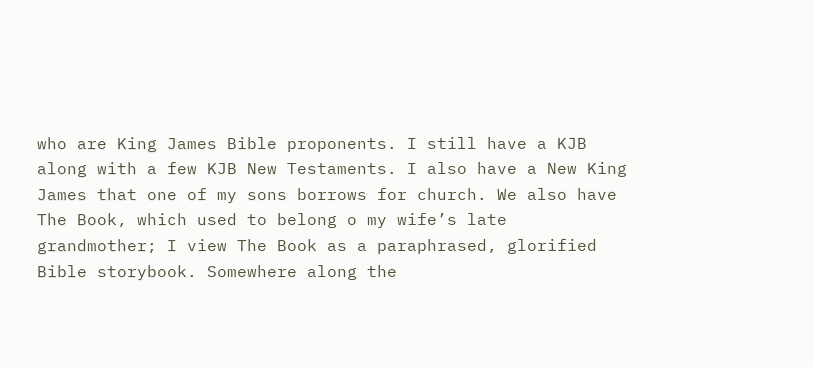who are King James Bible proponents. I still have a KJB along with a few KJB New Testaments. I also have a New King James that one of my sons borrows for church. We also have The Book, which used to belong o my wife’s late grandmother; I view The Book as a paraphrased, glorified Bible storybook. Somewhere along the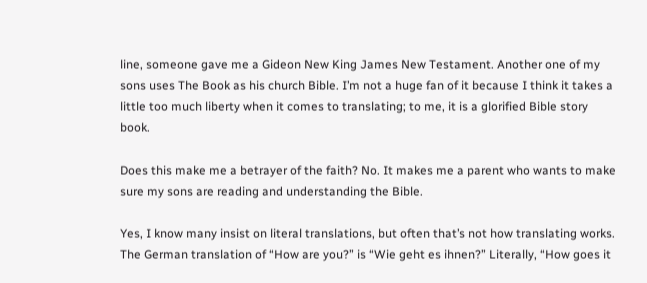line, someone gave me a Gideon New King James New Testament. Another one of my sons uses The Book as his church Bible. I’m not a huge fan of it because I think it takes a little too much liberty when it comes to translating; to me, it is a glorified Bible story book.

Does this make me a betrayer of the faith? No. It makes me a parent who wants to make sure my sons are reading and understanding the Bible.

Yes, I know many insist on literal translations, but often that’s not how translating works. The German translation of “How are you?” is “Wie geht es ihnen?” Literally, “How goes it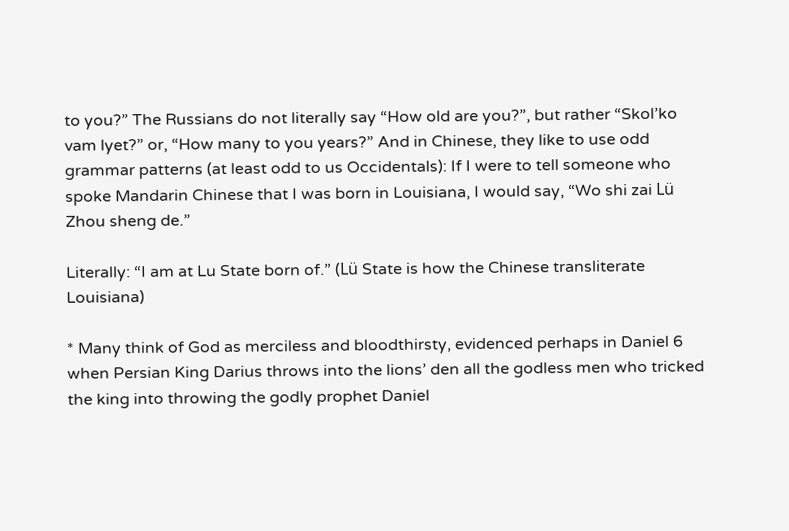to you?” The Russians do not literally say “How old are you?”, but rather “Skol’ko vam lyet?” or, “How many to you years?” And in Chinese, they like to use odd grammar patterns (at least odd to us Occidentals): If I were to tell someone who spoke Mandarin Chinese that I was born in Louisiana, I would say, “Wo shi zai Lü Zhou sheng de.”

Literally: “I am at Lu State born of.” (Lü State is how the Chinese transliterate Louisiana)

* Many think of God as merciless and bloodthirsty, evidenced perhaps in Daniel 6 when Persian King Darius throws into the lions’ den all the godless men who tricked the king into throwing the godly prophet Daniel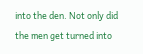into the den. Not only did the men get turned into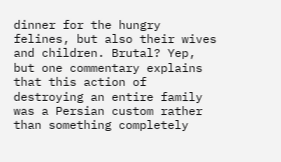dinner for the hungry felines, but also their wives and children. Brutal? Yep, but one commentary explains that this action of destroying an entire family was a Persian custom rather than something completely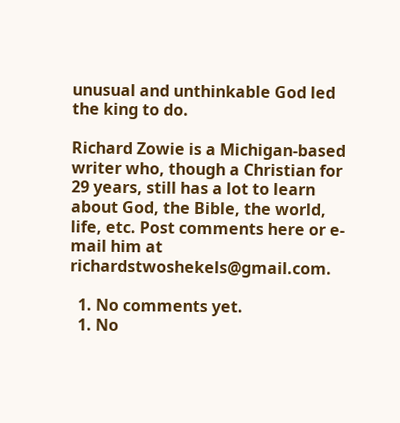unusual and unthinkable God led the king to do.

Richard Zowie is a Michigan-based writer who, though a Christian for 29 years, still has a lot to learn about God, the Bible, the world, life, etc. Post comments here or e-mail him at richardstwoshekels@gmail.com.

  1. No comments yet.
  1. No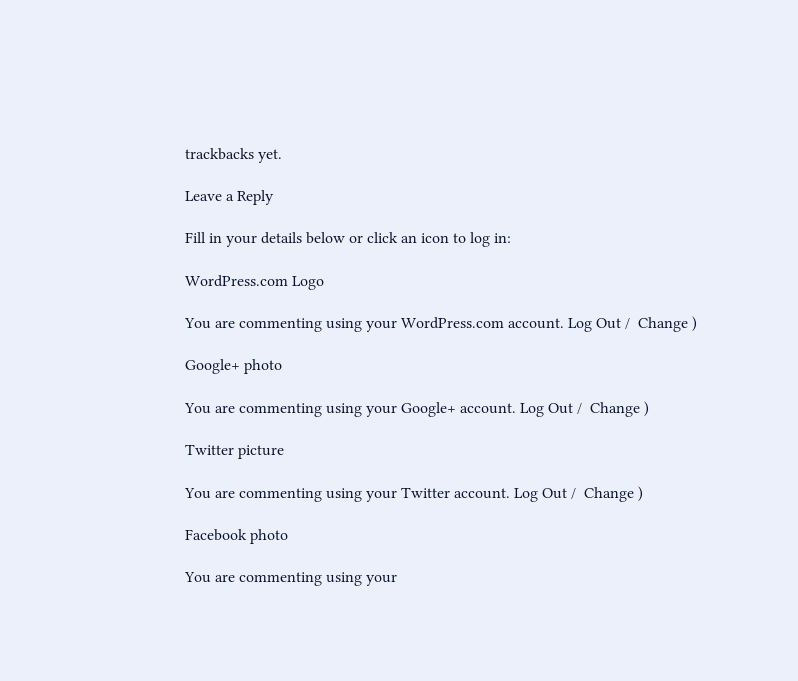trackbacks yet.

Leave a Reply

Fill in your details below or click an icon to log in:

WordPress.com Logo

You are commenting using your WordPress.com account. Log Out /  Change )

Google+ photo

You are commenting using your Google+ account. Log Out /  Change )

Twitter picture

You are commenting using your Twitter account. Log Out /  Change )

Facebook photo

You are commenting using your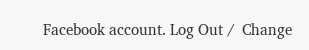Facebook account. Log Out /  Change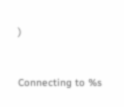)


Connecting to %s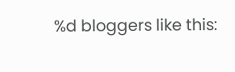%d bloggers like this: